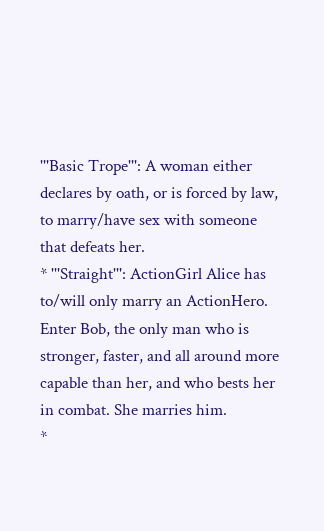'''Basic Trope''': A woman either declares by oath, or is forced by law, to marry/have sex with someone that defeats her.
* '''Straight''': ActionGirl Alice has to/will only marry an ActionHero. Enter Bob, the only man who is stronger, faster, and all around more capable than her, and who bests her in combat. She marries him.
*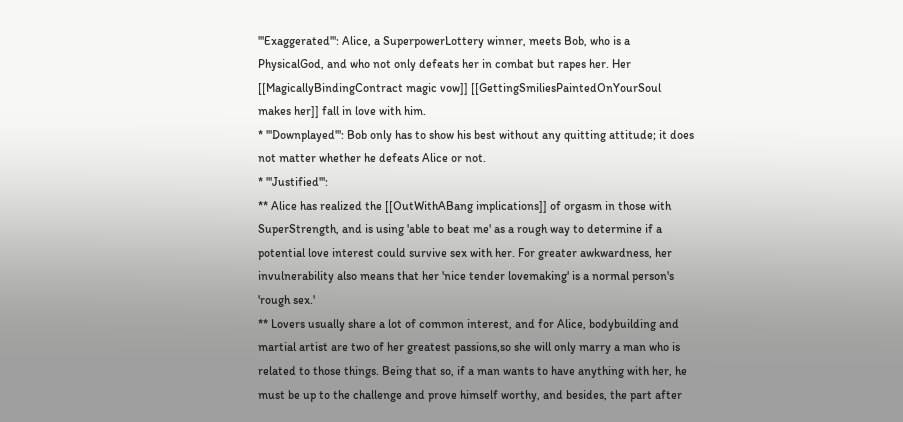'''Exaggerated''': Alice, a SuperpowerLottery winner, meets Bob, who is a PhysicalGod, and who not only defeats her in combat but rapes her. Her [[MagicallyBindingContract magic vow]] [[GettingSmiliesPaintedOnYourSoul makes her]] fall in love with him.
* '''Downplayed''': Bob only has to show his best without any quitting attitude; it does not matter whether he defeats Alice or not.
* '''Justified''':
** Alice has realized the [[OutWithABang implications]] of orgasm in those with SuperStrength, and is using 'able to beat me' as a rough way to determine if a potential love interest could survive sex with her. For greater awkwardness, her invulnerability also means that her 'nice tender lovemaking' is a normal person's 'rough sex.'
** Lovers usually share a lot of common interest, and for Alice, bodybuilding and martial artist are two of her greatest passions,so she will only marry a man who is related to those things. Being that so, if a man wants to have anything with her, he must be up to the challenge and prove himself worthy, and besides, the part after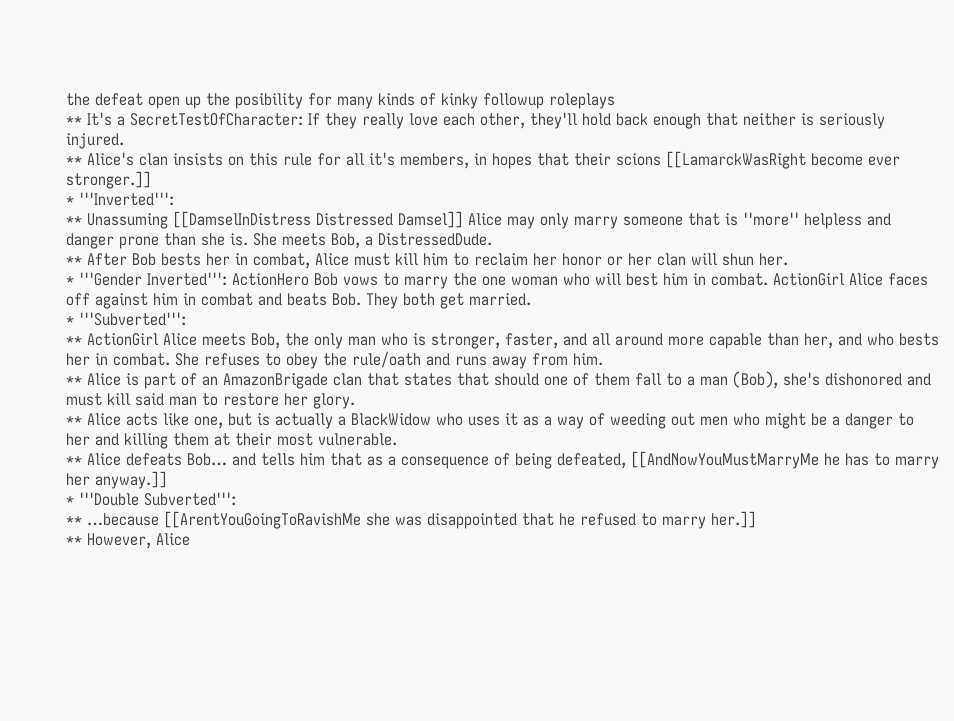the defeat open up the posibility for many kinds of kinky followup roleplays
** It's a SecretTestOfCharacter: If they really love each other, they'll hold back enough that neither is seriously injured.
** Alice's clan insists on this rule for all it's members, in hopes that their scions [[LamarckWasRight become ever stronger.]]
* '''Inverted''':
** Unassuming [[DamselInDistress Distressed Damsel]] Alice may only marry someone that is ''more'' helpless and danger prone than she is. She meets Bob, a DistressedDude.
** After Bob bests her in combat, Alice must kill him to reclaim her honor or her clan will shun her.
* '''Gender Inverted''': ActionHero Bob vows to marry the one woman who will best him in combat. ActionGirl Alice faces off against him in combat and beats Bob. They both get married.
* '''Subverted''':
** ActionGirl Alice meets Bob, the only man who is stronger, faster, and all around more capable than her, and who bests her in combat. She refuses to obey the rule/oath and runs away from him.
** Alice is part of an AmazonBrigade clan that states that should one of them fall to a man (Bob), she's dishonored and must kill said man to restore her glory.
** Alice acts like one, but is actually a BlackWidow who uses it as a way of weeding out men who might be a danger to her and killing them at their most vulnerable.
** Alice defeats Bob… and tells him that as a consequence of being defeated, [[AndNowYouMustMarryMe he has to marry her anyway.]]
* '''Double Subverted''':
** …because [[ArentYouGoingToRavishMe she was disappointed that he refused to marry her.]]
** However, Alice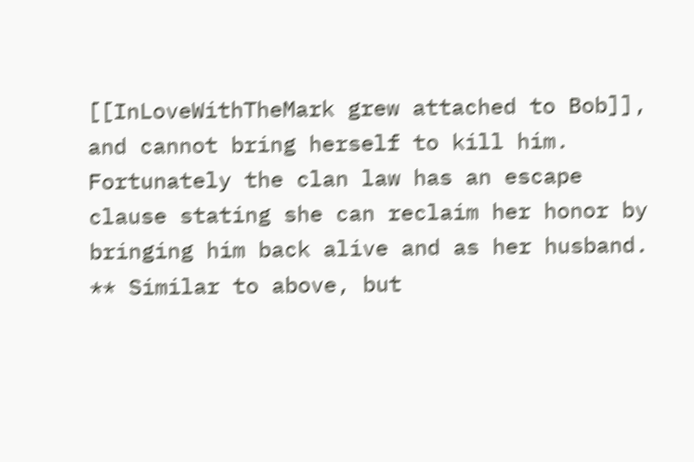[[InLoveWithTheMark grew attached to Bob]], and cannot bring herself to kill him. Fortunately the clan law has an escape clause stating she can reclaim her honor by bringing him back alive and as her husband.
** Similar to above, but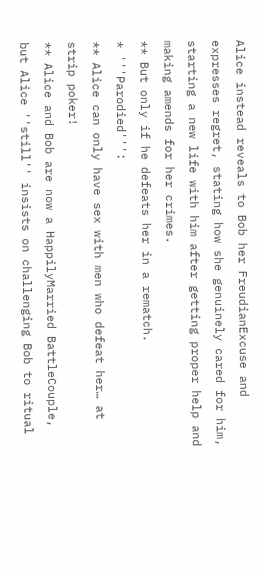Alice instead reveals to Bob her FreudianExcuse and expresses regret, stating how she genuinely cared for him, starting a new life with him after getting proper help and making amends for her crimes.
** But only if he defeats her in a rematch.
* '''Parodied''':
** Alice can only have sex with men who defeat her… at strip poker!
** Alice and Bob are now a HappilyMarried BattleCouple, but Alice ''still'' insists on challenging Bob to ritual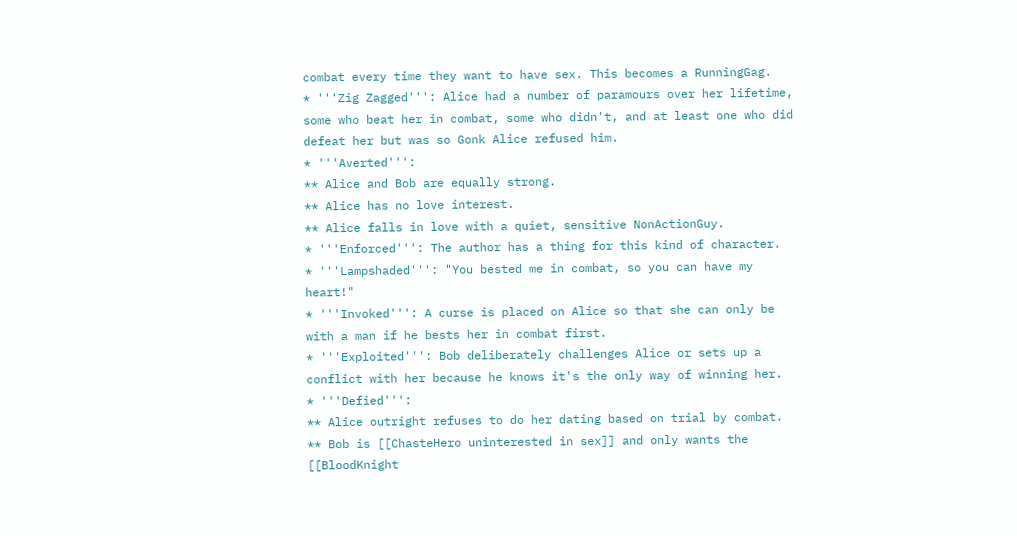combat every time they want to have sex. This becomes a RunningGag.
* '''Zig Zagged''': Alice had a number of paramours over her lifetime, some who beat her in combat, some who didn't, and at least one who did defeat her but was so Gonk Alice refused him.
* '''Averted''':
** Alice and Bob are equally strong.
** Alice has no love interest.
** Alice falls in love with a quiet, sensitive NonActionGuy.
* '''Enforced''': The author has a thing for this kind of character.
* '''Lampshaded''': "You bested me in combat, so you can have my heart!"
* '''Invoked''': A curse is placed on Alice so that she can only be with a man if he bests her in combat first.
* '''Exploited''': Bob deliberately challenges Alice or sets up a conflict with her because he knows it's the only way of winning her.
* '''Defied''':
** Alice outright refuses to do her dating based on trial by combat.
** Bob is [[ChasteHero uninterested in sex]] and only wants the [[BloodKnight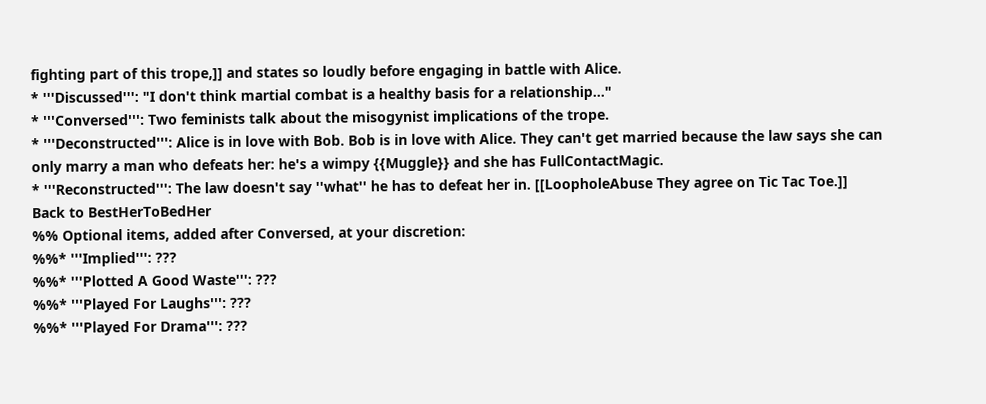fighting part of this trope,]] and states so loudly before engaging in battle with Alice.
* '''Discussed''': "I don't think martial combat is a healthy basis for a relationship…"
* '''Conversed''': Two feminists talk about the misogynist implications of the trope.
* '''Deconstructed''': Alice is in love with Bob. Bob is in love with Alice. They can't get married because the law says she can only marry a man who defeats her: he's a wimpy {{Muggle}} and she has FullContactMagic.
* '''Reconstructed''': The law doesn't say ''what'' he has to defeat her in. [[LoopholeAbuse They agree on Tic Tac Toe.]]
Back to BestHerToBedHer
%% Optional items, added after Conversed, at your discretion:
%%* '''Implied''': ???
%%* '''Plotted A Good Waste''': ???
%%* '''Played For Laughs''': ???
%%* '''Played For Drama''': ???